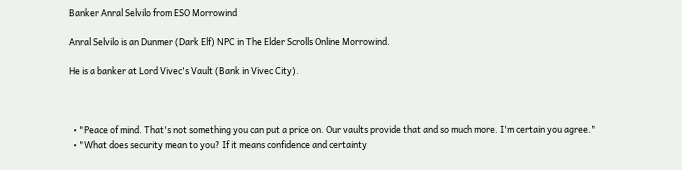Banker Anral Selvilo from ESO Morrowind

Anral Selvilo is an Dunmer (Dark Elf) NPC in The Elder Scrolls Online Morrowind.

He is a banker at Lord Vivec's Vault (Bank in Vivec City).



  • "Peace of mind. That's not something you can put a price on. Our vaults provide that and so much more. I'm certain you agree."
  • "What does security mean to you? If it means confidence and certainty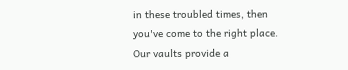in these troubled times, then you've come to the right place. Our vaults provide a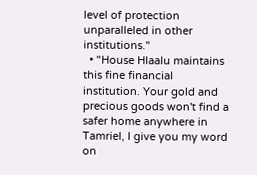level of protection unparalleled in other institutions."
  • "House Hlaalu maintains this fine financial institution. Your gold and precious goods won't find a safer home anywhere in Tamriel, I give you my word on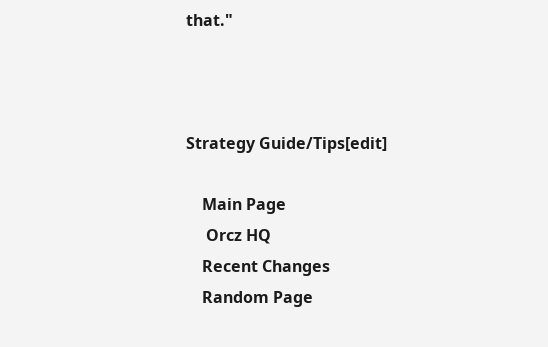that."



Strategy Guide/Tips[edit]

    Main Page
     Orcz HQ
    Recent Changes
    Random Page